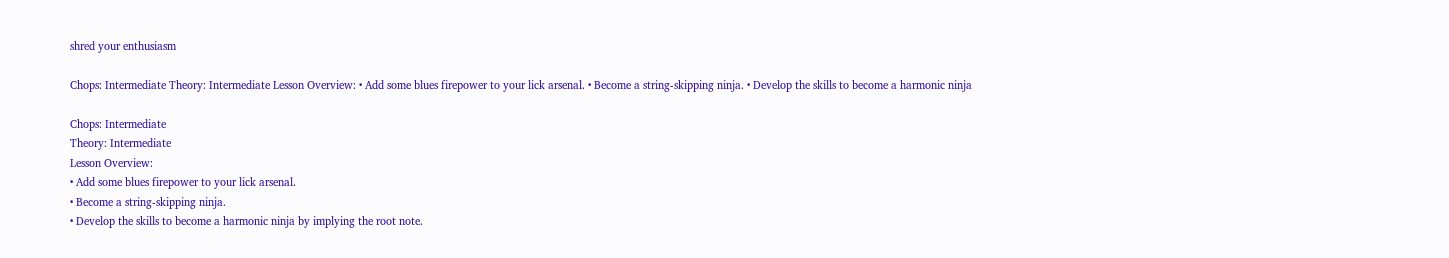shred your enthusiasm

Chops: Intermediate Theory: Intermediate Lesson Overview: • Add some blues firepower to your lick arsenal. • Become a string-skipping ninja. • Develop the skills to become a harmonic ninja

Chops: Intermediate
Theory: Intermediate
Lesson Overview:
• Add some blues firepower to your lick arsenal.
• Become a string-skipping ninja.
• Develop the skills to become a harmonic ninja by implying the root note.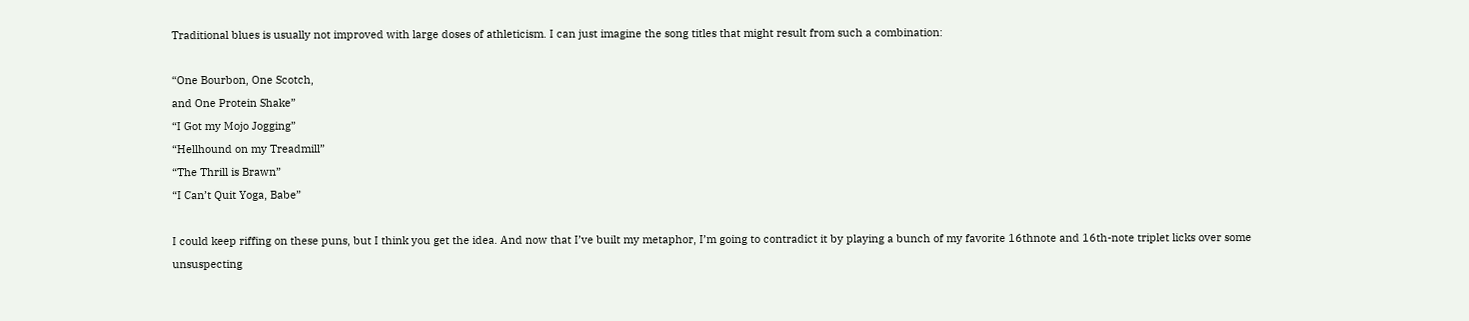Traditional blues is usually not improved with large doses of athleticism. I can just imagine the song titles that might result from such a combination:

“One Bourbon, One Scotch,
and One Protein Shake”
“I Got my Mojo Jogging”
“Hellhound on my Treadmill”
“The Thrill is Brawn”
“I Can’t Quit Yoga, Babe”

I could keep riffing on these puns, but I think you get the idea. And now that I’ve built my metaphor, I’m going to contradict it by playing a bunch of my favorite 16thnote and 16th-note triplet licks over some unsuspecting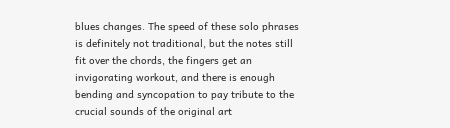blues changes. The speed of these solo phrases is definitely not traditional, but the notes still fit over the chords, the fingers get an invigorating workout, and there is enough bending and syncopation to pay tribute to the crucial sounds of the original art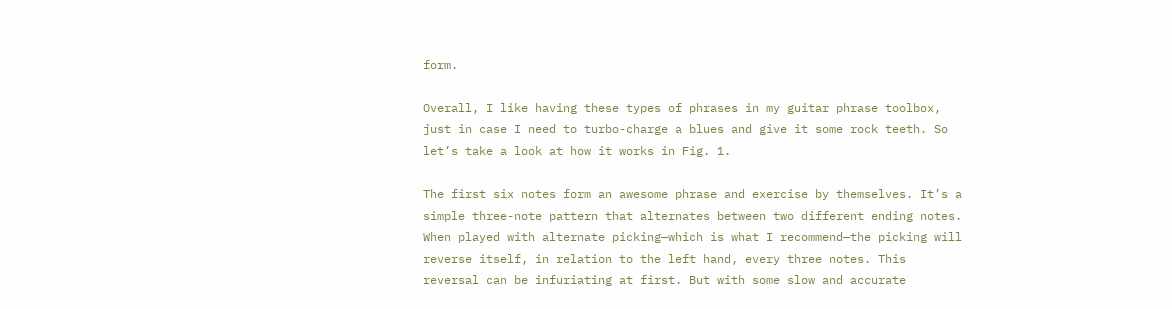form.

Overall, I like having these types of phrases in my guitar phrase toolbox, just in case I need to turbo-charge a blues and give it some rock teeth. So let’s take a look at how it works in Fig. 1.

The first six notes form an awesome phrase and exercise by themselves. It’s a simple three-note pattern that alternates between two different ending notes. When played with alternate picking—which is what I recommend—the picking will reverse itself, in relation to the left hand, every three notes. This reversal can be infuriating at first. But with some slow and accurate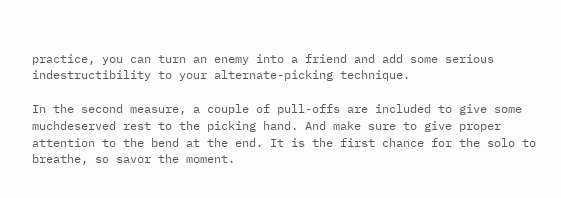practice, you can turn an enemy into a friend and add some serious indestructibility to your alternate-picking technique.

In the second measure, a couple of pull-offs are included to give some muchdeserved rest to the picking hand. And make sure to give proper attention to the bend at the end. It is the first chance for the solo to breathe, so savor the moment.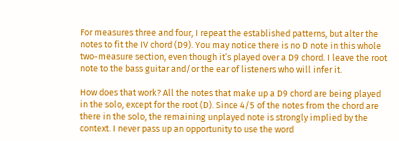For measures three and four, I repeat the established patterns, but alter the notes to fit the IV chord (D9). You may notice there is no D note in this whole two-measure section, even though it’s played over a D9 chord. I leave the root note to the bass guitar and/or the ear of listeners who will infer it.

How does that work? All the notes that make up a D9 chord are being played in the solo, except for the root (D). Since 4/5 of the notes from the chord are there in the solo, the remaining unplayed note is strongly implied by the context. I never pass up an opportunity to use the word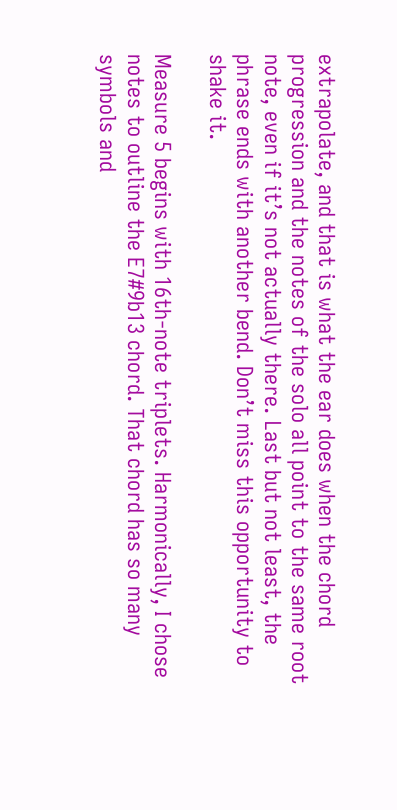extrapolate, and that is what the ear does when the chord progression and the notes of the solo all point to the same root note, even if it’s not actually there. Last but not least, the phrase ends with another bend. Don’t miss this opportunity to shake it.

Measure 5 begins with 16th-note triplets. Harmonically, I chose notes to outline the E7#9b13 chord. That chord has so many symbols and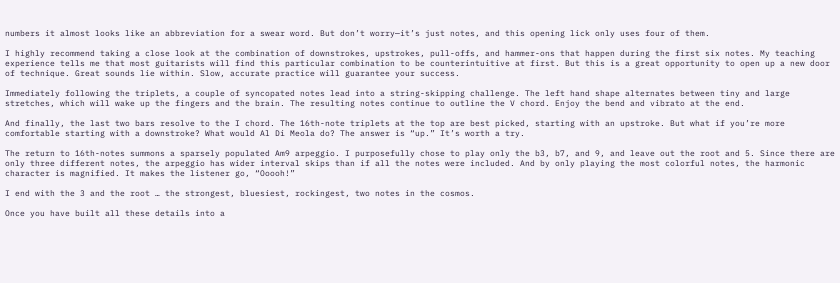numbers it almost looks like an abbreviation for a swear word. But don’t worry—it’s just notes, and this opening lick only uses four of them.

I highly recommend taking a close look at the combination of downstrokes, upstrokes, pull-offs, and hammer-ons that happen during the first six notes. My teaching experience tells me that most guitarists will find this particular combination to be counterintuitive at first. But this is a great opportunity to open up a new door of technique. Great sounds lie within. Slow, accurate practice will guarantee your success.

Immediately following the triplets, a couple of syncopated notes lead into a string-skipping challenge. The left hand shape alternates between tiny and large stretches, which will wake up the fingers and the brain. The resulting notes continue to outline the V chord. Enjoy the bend and vibrato at the end.

And finally, the last two bars resolve to the I chord. The 16th-note triplets at the top are best picked, starting with an upstroke. But what if you’re more comfortable starting with a downstroke? What would Al Di Meola do? The answer is “up.” It’s worth a try.

The return to 16th-notes summons a sparsely populated Am9 arpeggio. I purposefully chose to play only the b3, b7, and 9, and leave out the root and 5. Since there are only three different notes, the arpeggio has wider interval skips than if all the notes were included. And by only playing the most colorful notes, the harmonic character is magnified. It makes the listener go, “Ooooh!”

I end with the 3 and the root … the strongest, bluesiest, rockingest, two notes in the cosmos.

Once you have built all these details into a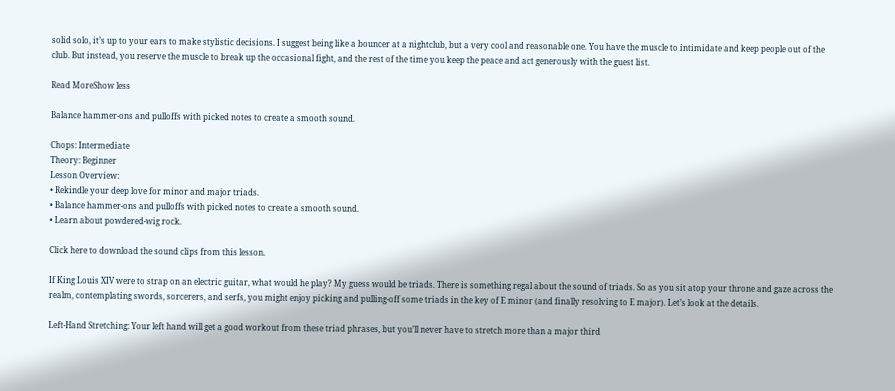solid solo, it’s up to your ears to make stylistic decisions. I suggest being like a bouncer at a nightclub, but a very cool and reasonable one. You have the muscle to intimidate and keep people out of the club. But instead, you reserve the muscle to break up the occasional fight, and the rest of the time you keep the peace and act generously with the guest list.

Read MoreShow less

Balance hammer-ons and pulloffs with picked notes to create a smooth sound.

Chops: Intermediate
Theory: Beginner
Lesson Overview:
• Rekindle your deep love for minor and major triads.
• Balance hammer-ons and pulloffs with picked notes to create a smooth sound.
• Learn about powdered-wig rock.

Click here to download the sound clips from this lesson.

If King Louis XIV were to strap on an electric guitar, what would he play? My guess would be triads. There is something regal about the sound of triads. So as you sit atop your throne and gaze across the realm, contemplating swords, sorcerers, and serfs, you might enjoy picking and pulling-off some triads in the key of E minor (and finally resolving to E major). Let’s look at the details.

Left-Hand Stretching: Your left hand will get a good workout from these triad phrases, but you’ll never have to stretch more than a major third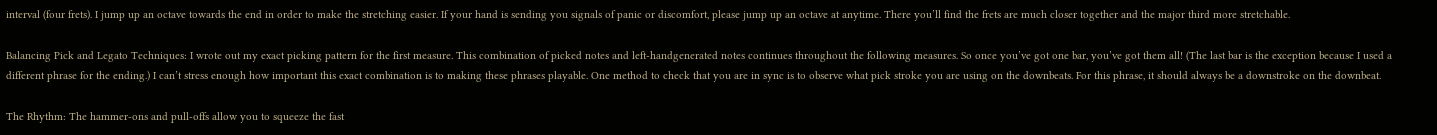interval (four frets). I jump up an octave towards the end in order to make the stretching easier. If your hand is sending you signals of panic or discomfort, please jump up an octave at anytime. There you’ll find the frets are much closer together and the major third more stretchable.

Balancing Pick and Legato Techniques: I wrote out my exact picking pattern for the first measure. This combination of picked notes and left-handgenerated notes continues throughout the following measures. So once you’ve got one bar, you’ve got them all! (The last bar is the exception because I used a different phrase for the ending.) I can’t stress enough how important this exact combination is to making these phrases playable. One method to check that you are in sync is to observe what pick stroke you are using on the downbeats. For this phrase, it should always be a downstroke on the downbeat.

The Rhythm: The hammer-ons and pull-offs allow you to squeeze the fast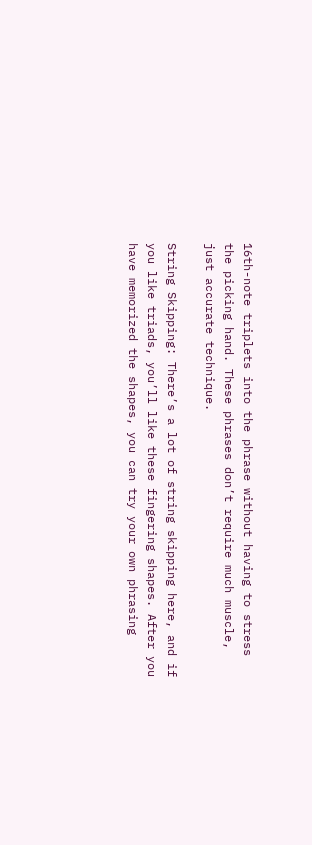16th-note triplets into the phrase without having to stress the picking hand. These phrases don’t require much muscle, just accurate technique.

String Skipping: There’s a lot of string skipping here, and if you like triads, you’ll like these fingering shapes. After you have memorized the shapes, you can try your own phrasing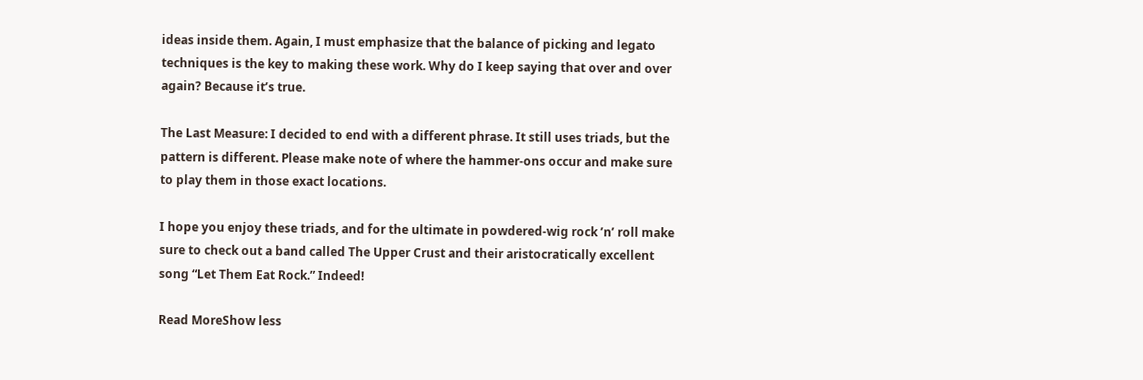ideas inside them. Again, I must emphasize that the balance of picking and legato techniques is the key to making these work. Why do I keep saying that over and over again? Because it’s true.

The Last Measure: I decided to end with a different phrase. It still uses triads, but the pattern is different. Please make note of where the hammer-ons occur and make sure to play them in those exact locations.

I hope you enjoy these triads, and for the ultimate in powdered-wig rock ’n’ roll make sure to check out a band called The Upper Crust and their aristocratically excellent song “Let Them Eat Rock.” Indeed!

Read MoreShow less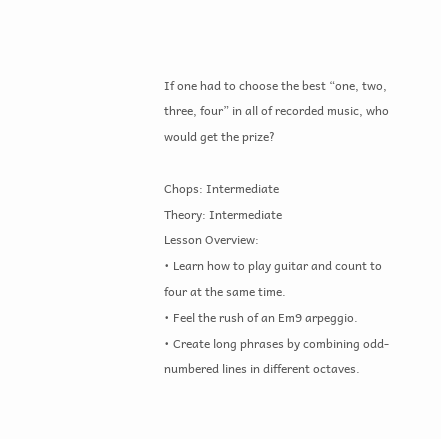If one had to choose the best “one, two, three, four” in all of recorded music, who would get the prize?

Chops: Intermediate
Theory: Intermediate
Lesson Overview:
• Learn how to play guitar and count to four at the same time.
• Feel the rush of an Em9 arpeggio.
• Create long phrases by combining odd-numbered lines in different octaves.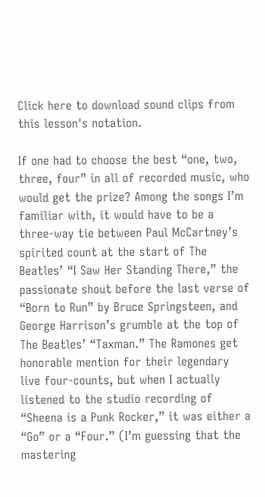Click here to download sound clips from this lesson's notation.

If one had to choose the best “one, two, three, four” in all of recorded music, who would get the prize? Among the songs I’m familiar with, it would have to be a three-way tie between Paul McCartney’s spirited count at the start of The Beatles’ “I Saw Her Standing There,” the passionate shout before the last verse of “Born to Run” by Bruce Springsteen, and George Harrison’s grumble at the top of The Beatles’ “Taxman.” The Ramones get honorable mention for their legendary live four-counts, but when I actually listened to the studio recording of “Sheena is a Punk Rocker,” it was either a “Go” or a “Four.” (I’m guessing that the mastering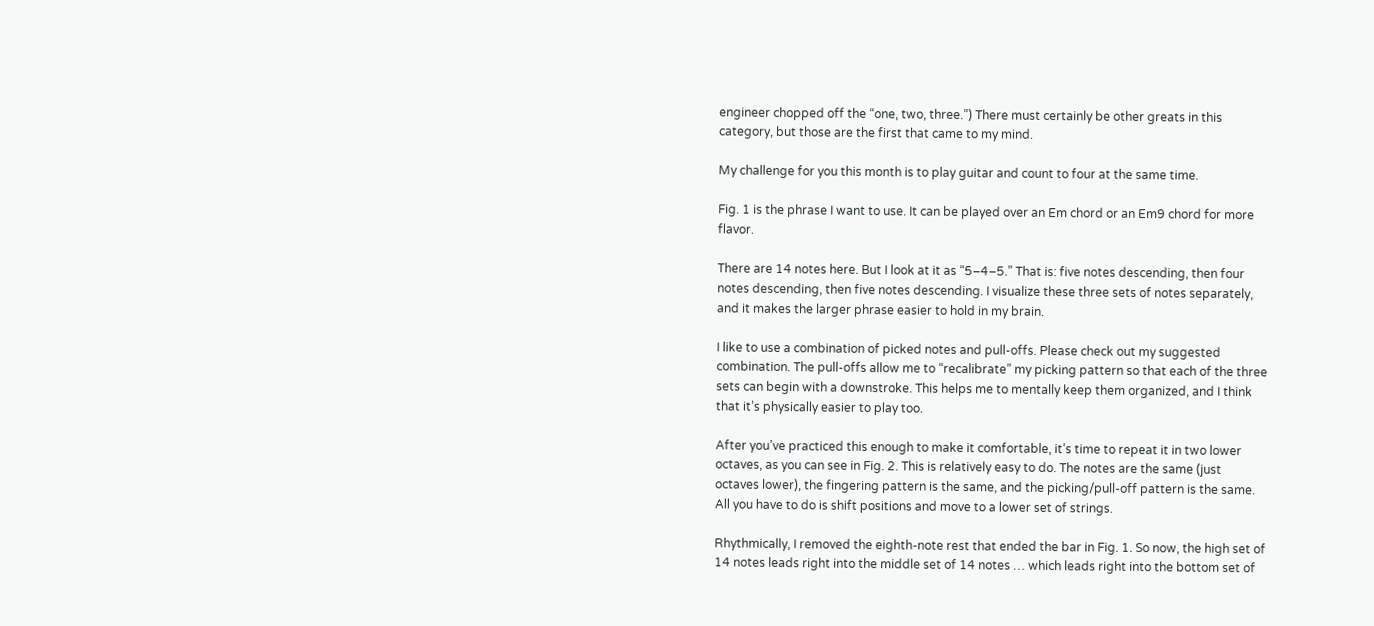engineer chopped off the “one, two, three.”) There must certainly be other greats in this category, but those are the first that came to my mind.

My challenge for you this month is to play guitar and count to four at the same time.

Fig. 1 is the phrase I want to use. It can be played over an Em chord or an Em9 chord for more flavor.

There are 14 notes here. But I look at it as “5–4–5.” That is: five notes descending, then four notes descending, then five notes descending. I visualize these three sets of notes separately, and it makes the larger phrase easier to hold in my brain.

I like to use a combination of picked notes and pull-offs. Please check out my suggested combination. The pull-offs allow me to “recalibrate” my picking pattern so that each of the three sets can begin with a downstroke. This helps me to mentally keep them organized, and I think that it’s physically easier to play too.

After you’ve practiced this enough to make it comfortable, it’s time to repeat it in two lower octaves, as you can see in Fig. 2. This is relatively easy to do. The notes are the same (just octaves lower), the fingering pattern is the same, and the picking/pull-off pattern is the same. All you have to do is shift positions and move to a lower set of strings.

Rhythmically, I removed the eighth-note rest that ended the bar in Fig. 1. So now, the high set of 14 notes leads right into the middle set of 14 notes … which leads right into the bottom set of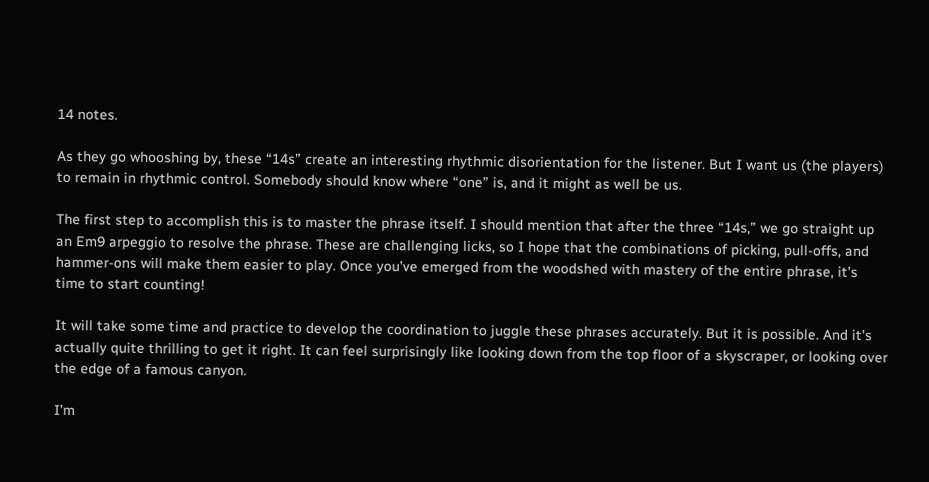14 notes.

As they go whooshing by, these “14s” create an interesting rhythmic disorientation for the listener. But I want us (the players) to remain in rhythmic control. Somebody should know where “one” is, and it might as well be us.

The first step to accomplish this is to master the phrase itself. I should mention that after the three “14s,” we go straight up an Em9 arpeggio to resolve the phrase. These are challenging licks, so I hope that the combinations of picking, pull-offs, and hammer-ons will make them easier to play. Once you’ve emerged from the woodshed with mastery of the entire phrase, it’s time to start counting!

It will take some time and practice to develop the coordination to juggle these phrases accurately. But it is possible. And it’s actually quite thrilling to get it right. It can feel surprisingly like looking down from the top floor of a skyscraper, or looking over the edge of a famous canyon.

I’m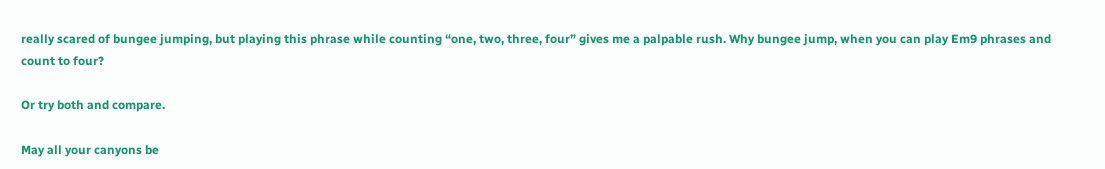really scared of bungee jumping, but playing this phrase while counting “one, two, three, four” gives me a palpable rush. Why bungee jump, when you can play Em9 phrases and count to four?

Or try both and compare.

May all your canyons be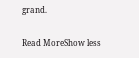grand.

Read MoreShow less